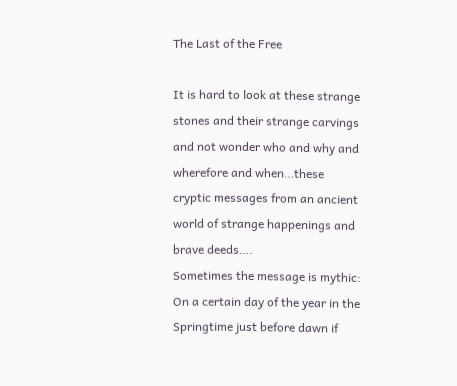The Last of the Free

It is hard to look at these strange stones and their strange carvings and not wonder who and why and wherefore and when…these cryptic messages from an ancient  world of strange happenings and brave deeds….
Sometimes the message is mythic:
On a certain day of the year in the Springtime just before dawn if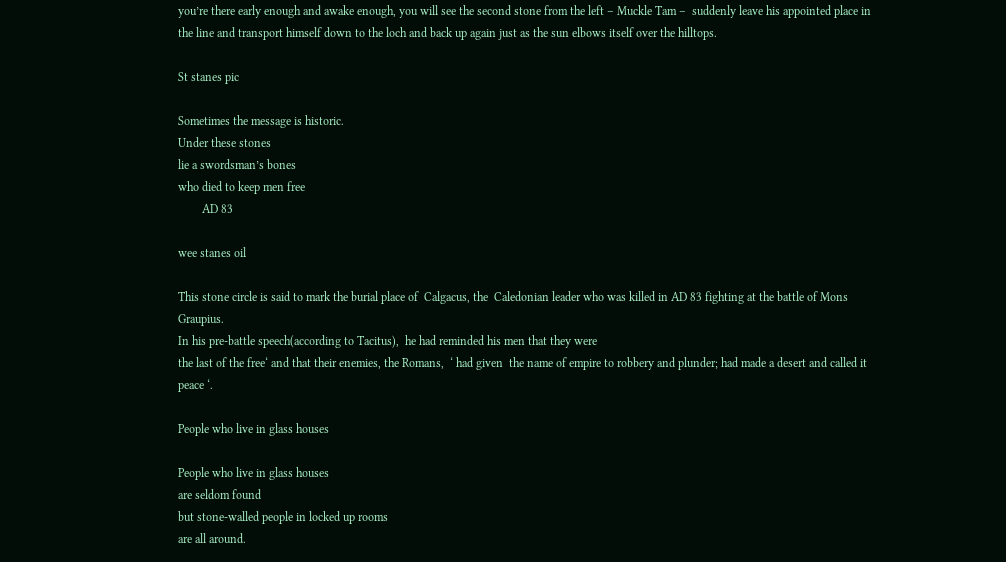you’re there early enough and awake enough, you will see the second stone from the left – Muckle Tam –  suddenly leave his appointed place in the line and transport himself down to the loch and back up again just as the sun elbows itself over the hilltops.

St stanes pic

Sometimes the message is historic.
Under these stones
lie a swordsman’s bones
who died to keep men free
        AD 83

wee stanes oil

This stone circle is said to mark the burial place of  Calgacus, the  Caledonian leader who was killed in AD 83 fighting at the battle of Mons Graupius.
In his pre-battle speech(according to Tacitus),  he had reminded his men that they were
the last of the free‘ and that their enemies, the Romans,  ‘ had given  the name of empire to robbery and plunder; had made a desert and called it peace ‘.

People who live in glass houses

People who live in glass houses
are seldom found
but stone-walled people in locked up rooms
are all around.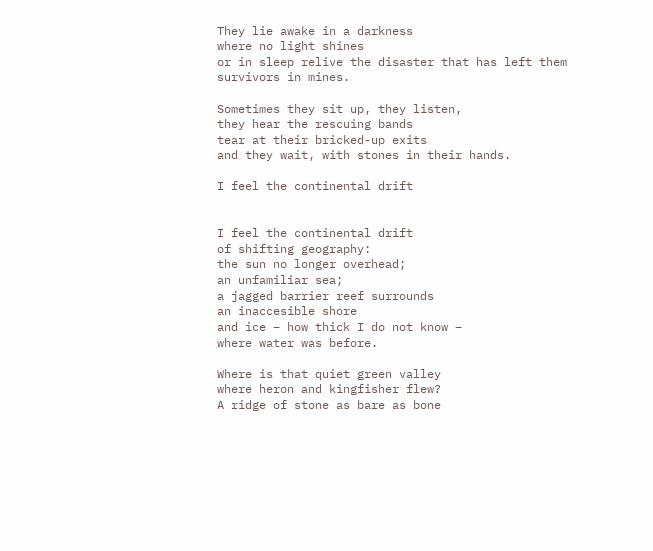They lie awake in a darkness
where no light shines
or in sleep relive the disaster that has left them
survivors in mines.

Sometimes they sit up, they listen,
they hear the rescuing bands
tear at their bricked-up exits
and they wait, with stones in their hands.

I feel the continental drift


I feel the continental drift
of shifting geography:
the sun no longer overhead;
an unfamiliar sea;
a jagged barrier reef surrounds
an inaccesible shore
and ice – how thick I do not know –
where water was before.

Where is that quiet green valley
where heron and kingfisher flew?
A ridge of stone as bare as bone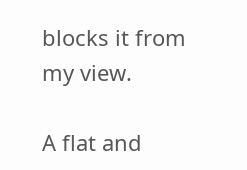blocks it from my view.

A flat and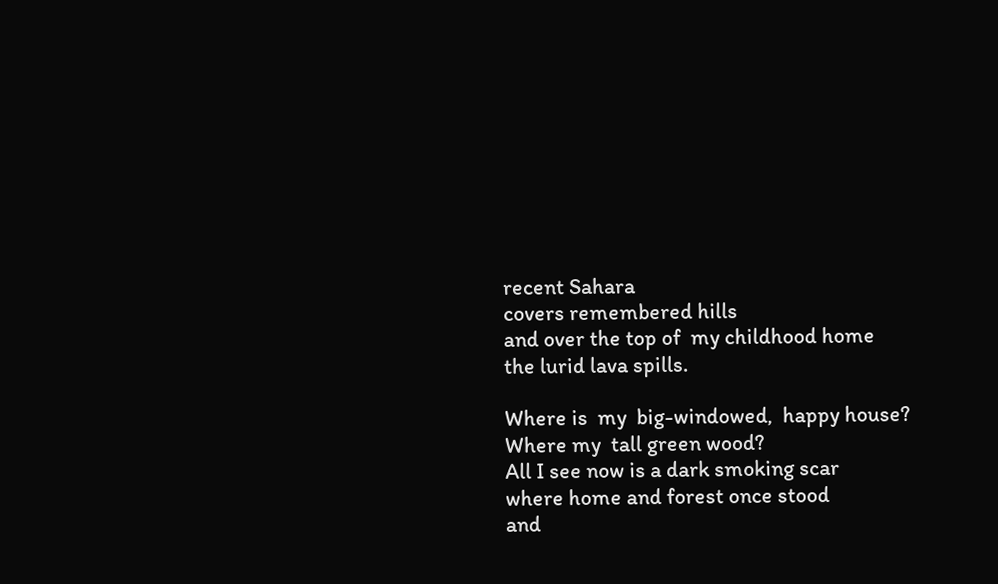recent Sahara
covers remembered hills
and over the top of  my childhood home
the lurid lava spills.

Where is  my  big-windowed,  happy house?
Where my  tall green wood?
All I see now is a dark smoking scar
where home and forest once stood
and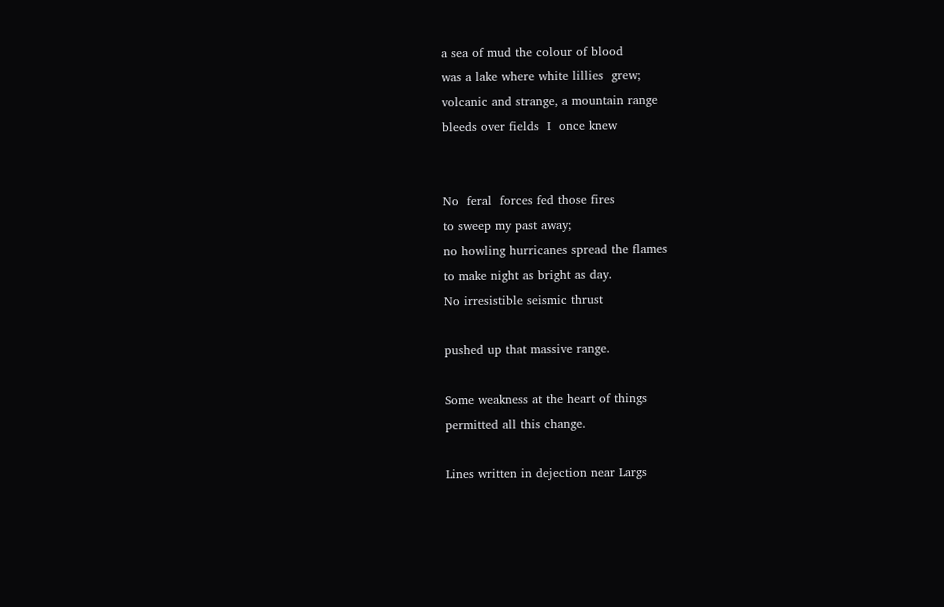a sea of mud the colour of blood
was a lake where white lillies  grew;
volcanic and strange, a mountain range
bleeds over fields  I  once knew


No  feral  forces fed those fires
to sweep my past away;
no howling hurricanes spread the flames
to make night as bright as day.
No irresistible seismic thrust

pushed up that massive range.

Some weakness at the heart of things
permitted all this change.

Lines written in dejection near Largs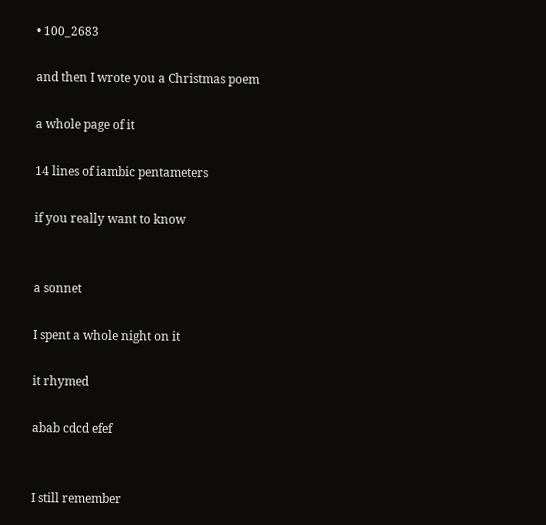• 100_2683

and then I wrote you a Christmas poem

a whole page of it

14 lines of iambic pentameters

if you really want to know


a sonnet

I spent a whole night on it

it rhymed

abab cdcd efef


I still remember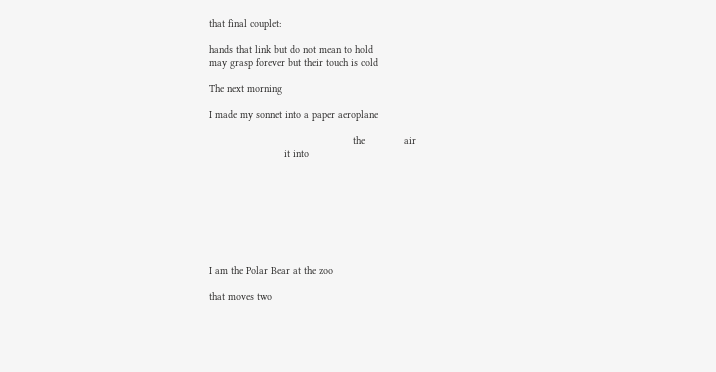that final couplet:

hands that link but do not mean to hold
may grasp forever but their touch is cold

The next morning

I made my sonnet into a paper aeroplane

                                                the             air
                         it into








I am the Polar Bear at the zoo

that moves two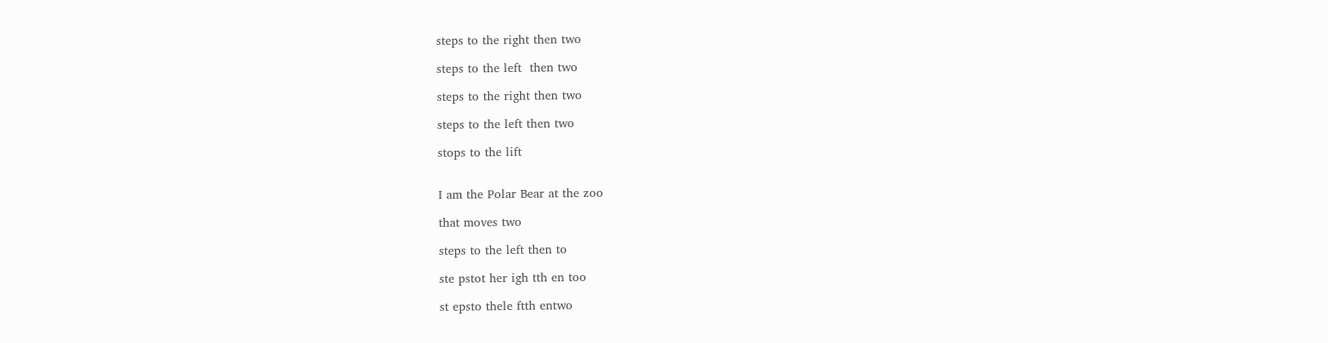steps to the right then two

steps to the left  then two

steps to the right then two

steps to the left then two

stops to the lift


I am the Polar Bear at the zoo

that moves two

steps to the left then to

ste pstot her igh tth en too

st epsto thele ftth entwo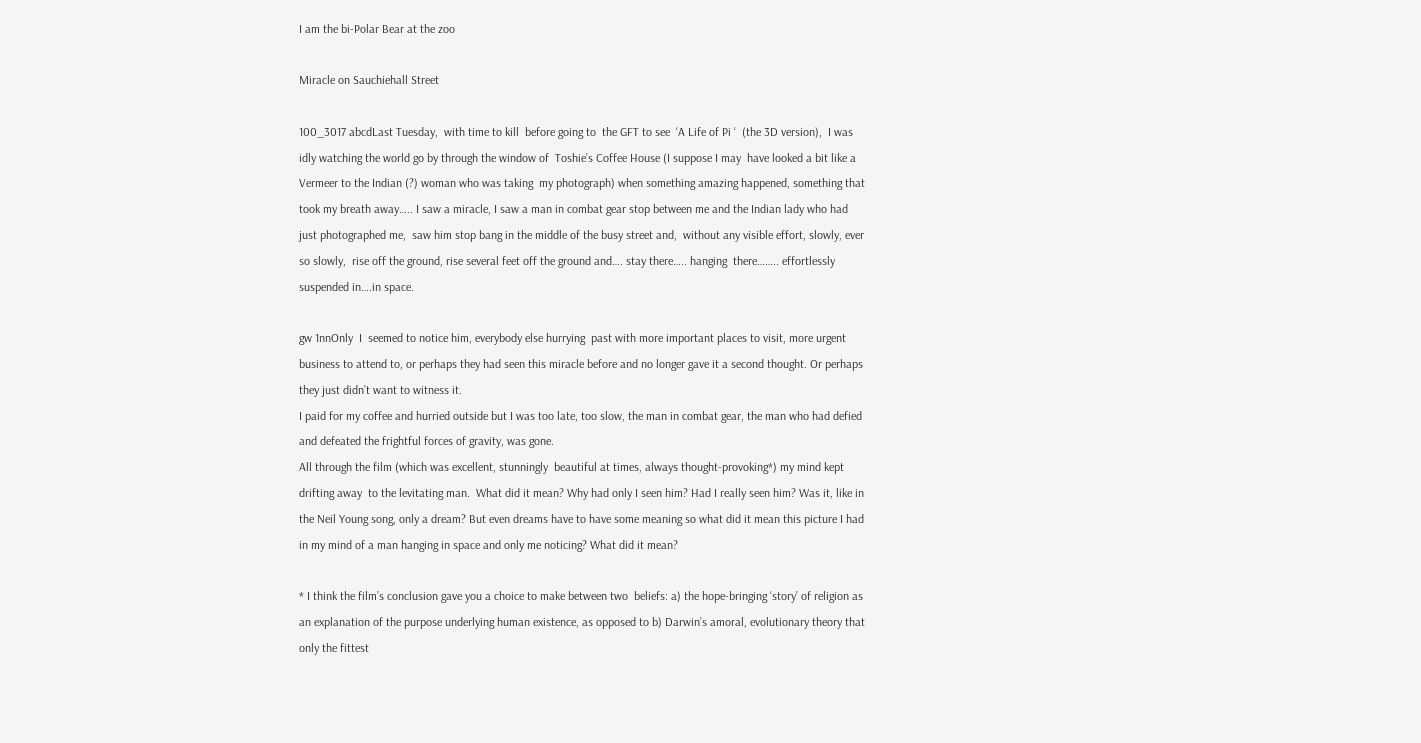I am the bi-Polar Bear at the zoo

Miracle on Sauchiehall Street

100_3017 abcdLast Tuesday,  with time to kill  before going to  the GFT to see  ‘A Life of Pi ‘  (the 3D version),  I was idly watching the world go by through the window of  Toshie’s Coffee House (I suppose I may  have looked a bit like a Vermeer to the Indian (?) woman who was taking  my photograph) when something amazing happened, something that took my breath away….. I saw a miracle, I saw a man in combat gear stop between me and the Indian lady who had just photographed me,  saw him stop bang in the middle of the busy street and,  without any visible effort, slowly, ever so slowly,  rise off the ground, rise several feet off the ground and…. stay there….. hanging  there…….. effortlessly suspended in….in space.

gw 1nnOnly  I  seemed to notice him, everybody else hurrying  past with more important places to visit, more urgent business to attend to, or perhaps they had seen this miracle before and no longer gave it a second thought. Or perhaps they just didn’t want to witness it.
I paid for my coffee and hurried outside but I was too late, too slow, the man in combat gear, the man who had defied and defeated the frightful forces of gravity, was gone.
All through the film (which was excellent, stunningly  beautiful at times, always thought-provoking*) my mind kept drifting away  to the levitating man.  What did it mean? Why had only I seen him? Had I really seen him? Was it, like in the Neil Young song, only a dream? But even dreams have to have some meaning so what did it mean this picture I had in my mind of a man hanging in space and only me noticing? What did it mean?

* I think the film’s conclusion gave you a choice to make between two  beliefs: a) the hope-bringing ‘story’ of religion as an explanation of the purpose underlying human existence, as opposed to b) Darwin’s amoral, evolutionary theory that only the fittest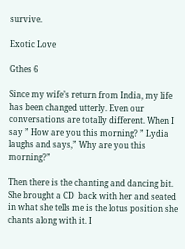survive.

Exotic Love

Gthes 6

Since my wife’s return from India, my life has been changed utterly. Even our conversations are totally different. When I say ” How are you this morning? ” Lydia laughs and says,” Why are you this morning?”

Then there is the chanting and dancing bit. She brought a CD  back with her and seated in what she tells me is the lotus position she chants along with it. I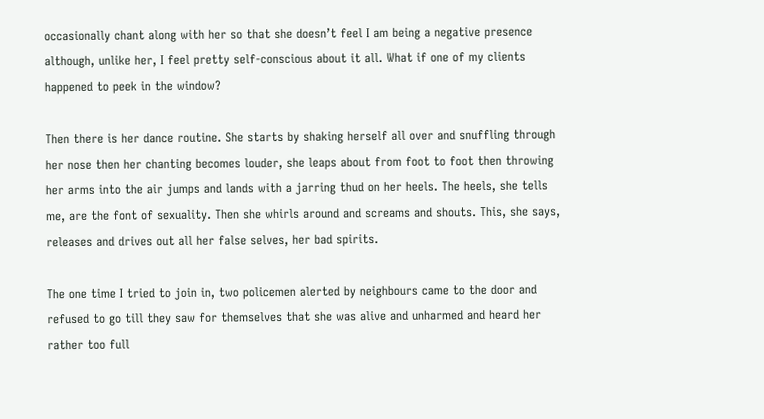occasionally chant along with her so that she doesn’t feel I am being a negative presence although, unlike her, I feel pretty self-conscious about it all. What if one of my clients happened to peek in the window?

Then there is her dance routine. She starts by shaking herself all over and snuffling through her nose then her chanting becomes louder, she leaps about from foot to foot then throwing her arms into the air jumps and lands with a jarring thud on her heels. The heels, she tells me, are the font of sexuality. Then she whirls around and screams and shouts. This, she says, releases and drives out all her false selves, her bad spirits.

The one time I tried to join in, two policemen alerted by neighbours came to the door and refused to go till they saw for themselves that she was alive and unharmed and heard her rather too full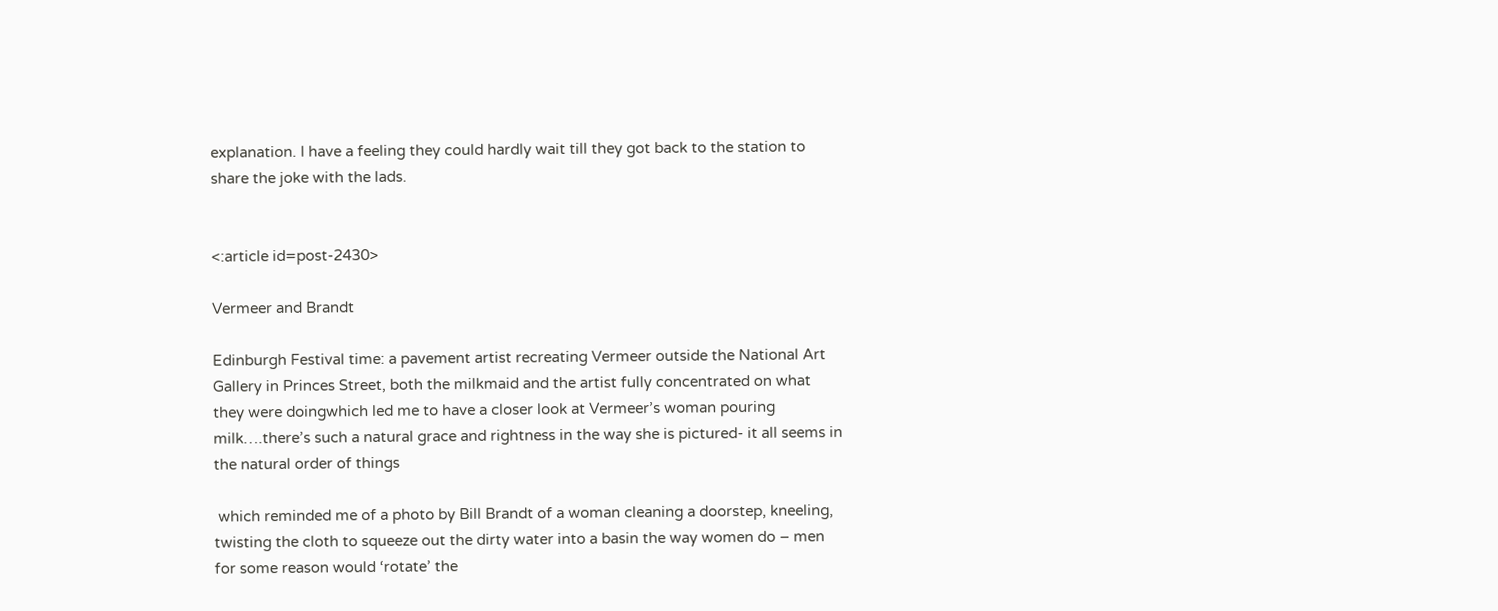explanation. I have a feeling they could hardly wait till they got back to the station to share the joke with the lads.


<:article id=post-2430>

Vermeer and Brandt

Edinburgh Festival time: a pavement artist recreating Vermeer outside the National Art Gallery in Princes Street, both the milkmaid and the artist fully concentrated on what they were doingwhich led me to have a closer look at Vermeer’s woman pouring milk….there’s such a natural grace and rightness in the way she is pictured- it all seems in the natural order of things

 which reminded me of a photo by Bill Brandt of a woman cleaning a doorstep, kneeling, twisting the cloth to squeeze out the dirty water into a basin the way women do – men for some reason would ‘rotate’ the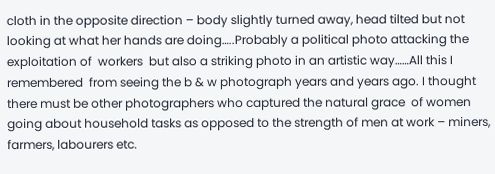cloth in the opposite direction – body slightly turned away, head tilted but not looking at what her hands are doing…..Probably a political photo attacking the exploitation of  workers  but also a striking photo in an artistic way……All this I remembered  from seeing the b & w photograph years and years ago. I thought there must be other photographers who captured the natural grace  of women going about household tasks as opposed to the strength of men at work – miners, farmers, labourers etc.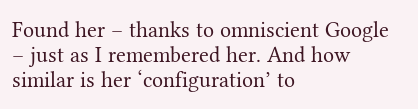Found her – thanks to omniscient Google – just as I remembered her. And how similar is her ‘configuration’ to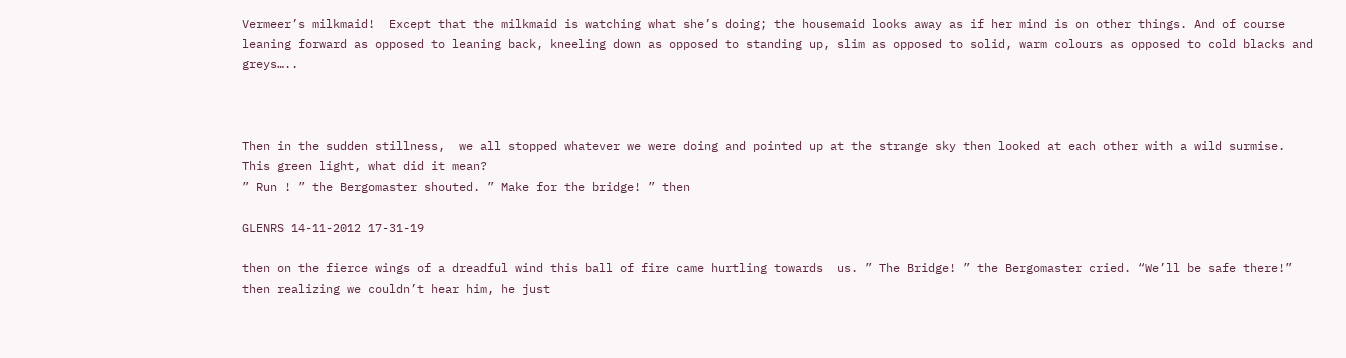Vermeer’s milkmaid!  Except that the milkmaid is watching what she’s doing; the housemaid looks away as if her mind is on other things. And of course leaning forward as opposed to leaning back, kneeling down as opposed to standing up, slim as opposed to solid, warm colours as opposed to cold blacks and greys…..



Then in the sudden stillness,  we all stopped whatever we were doing and pointed up at the strange sky then looked at each other with a wild surmise. This green light, what did it mean?
” Run ! ” the Bergomaster shouted. ” Make for the bridge! ” then

GLENRS 14-11-2012 17-31-19

then on the fierce wings of a dreadful wind this ball of fire came hurtling towards  us. ” The Bridge! ” the Bergomaster cried. “We’ll be safe there!” then realizing we couldn’t hear him, he just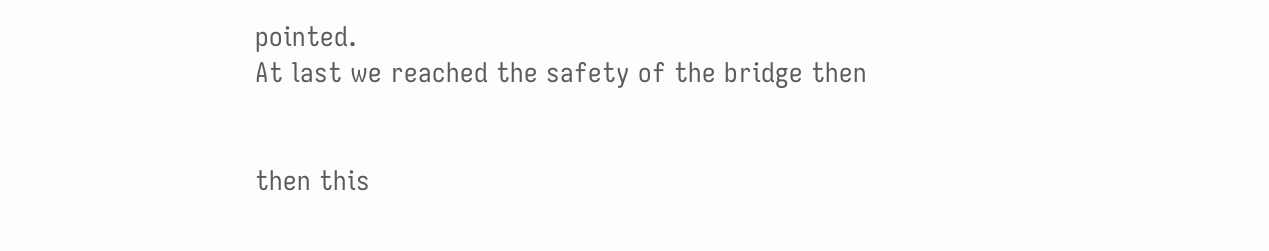pointed.
At last we reached the safety of the bridge then


then this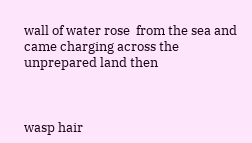wall of water rose  from the sea and came charging across the unprepared land then



wasp hair